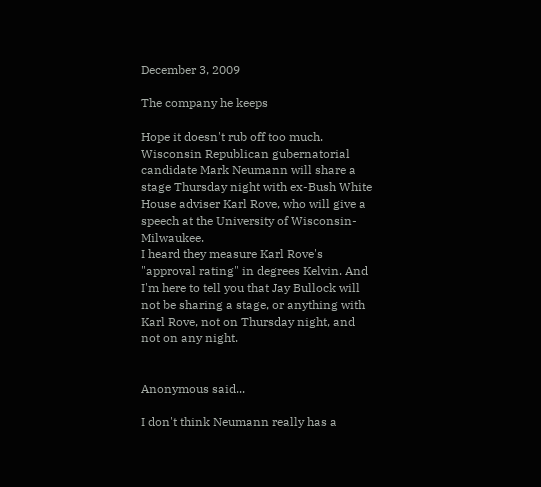December 3, 2009

The company he keeps

Hope it doesn't rub off too much.
Wisconsin Republican gubernatorial candidate Mark Neumann will share a stage Thursday night with ex-Bush White House adviser Karl Rove, who will give a speech at the University of Wisconsin-Milwaukee.
I heard they measure Karl Rove's "approval rating" in degrees Kelvin. And I'm here to tell you that Jay Bullock will not be sharing a stage, or anything with Karl Rove, not on Thursday night, and not on any night.


Anonymous said...

I don't think Neumann really has a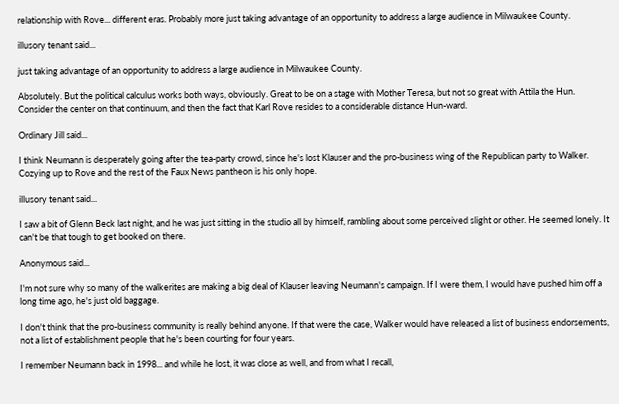relationship with Rove... different eras. Probably more just taking advantage of an opportunity to address a large audience in Milwaukee County.

illusory tenant said...

just taking advantage of an opportunity to address a large audience in Milwaukee County.

Absolutely. But the political calculus works both ways, obviously. Great to be on a stage with Mother Teresa, but not so great with Attila the Hun. Consider the center on that continuum, and then the fact that Karl Rove resides to a considerable distance Hun-ward.

Ordinary Jill said...

I think Neumann is desperately going after the tea-party crowd, since he's lost Klauser and the pro-business wing of the Republican party to Walker. Cozying up to Rove and the rest of the Faux News pantheon is his only hope.

illusory tenant said...

I saw a bit of Glenn Beck last night, and he was just sitting in the studio all by himself, rambling about some perceived slight or other. He seemed lonely. It can't be that tough to get booked on there.

Anonymous said...

I'm not sure why so many of the walkerites are making a big deal of Klauser leaving Neumann's campaign. If I were them, I would have pushed him off a long time ago, he's just old baggage.

I don't think that the pro-business community is really behind anyone. If that were the case, Walker would have released a list of business endorsements, not a list of establishment people that he's been courting for four years.

I remember Neumann back in 1998... and while he lost, it was close as well, and from what I recall,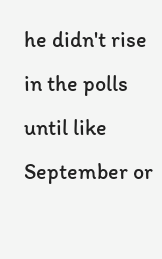he didn't rise in the polls until like September or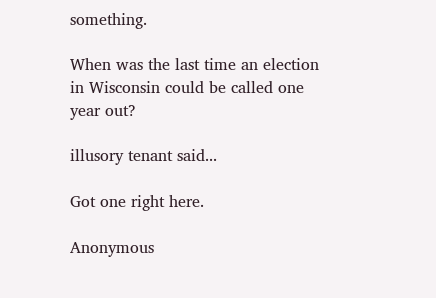something.

When was the last time an election in Wisconsin could be called one year out?

illusory tenant said...

Got one right here.

Anonymous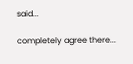said...

completely agree there...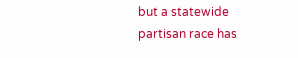but a statewide partisan race has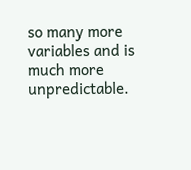so many more variables and is much more unpredictable.